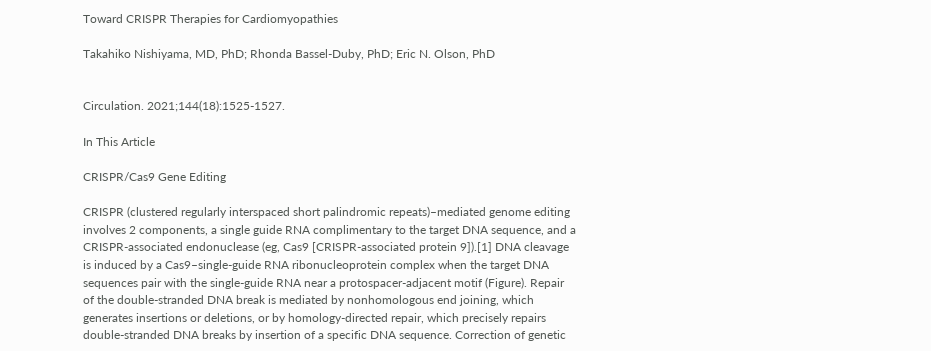Toward CRISPR Therapies for Cardiomyopathies

Takahiko Nishiyama, MD, PhD; Rhonda Bassel-Duby, PhD; Eric N. Olson, PhD


Circulation. 2021;144(18):1525-1527.

In This Article

CRISPR/Cas9 Gene Editing

CRISPR (clustered regularly interspaced short palindromic repeats)–mediated genome editing involves 2 components, a single guide RNA complimentary to the target DNA sequence, and a CRISPR-associated endonuclease (eg, Cas9 [CRISPR-associated protein 9]).[1] DNA cleavage is induced by a Cas9–single-guide RNA ribonucleoprotein complex when the target DNA sequences pair with the single-guide RNA near a protospacer-adjacent motif (Figure). Repair of the double-stranded DNA break is mediated by nonhomologous end joining, which generates insertions or deletions, or by homology-directed repair, which precisely repairs double-stranded DNA breaks by insertion of a specific DNA sequence. Correction of genetic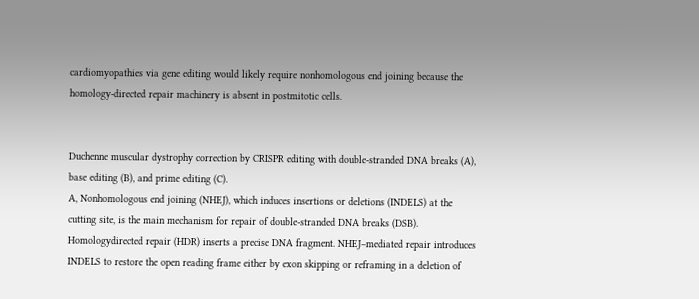cardiomyopathies via gene editing would likely require nonhomologous end joining because the homology-directed repair machinery is absent in postmitotic cells.


Duchenne muscular dystrophy correction by CRISPR editing with double-stranded DNA breaks (A), base editing (B), and prime editing (C).
A, Nonhomologous end joining (NHEJ), which induces insertions or deletions (INDELS) at the cutting site, is the main mechanism for repair of double-stranded DNA breaks (DSB). Homologydirected repair (HDR) inserts a precise DNA fragment. NHEJ–mediated repair introduces INDELS to restore the open reading frame either by exon skipping or reframing in a deletion of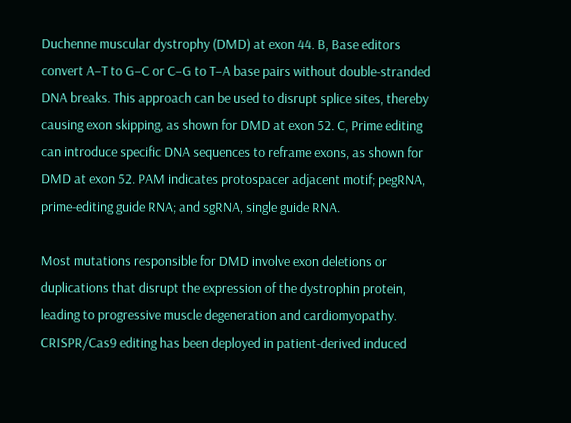Duchenne muscular dystrophy (DMD) at exon 44. B, Base editors convert A–T to G–C or C–G to T–A base pairs without double-stranded DNA breaks. This approach can be used to disrupt splice sites, thereby causing exon skipping, as shown for DMD at exon 52. C, Prime editing can introduce specific DNA sequences to reframe exons, as shown for DMD at exon 52. PAM indicates protospacer adjacent motif; pegRNA, prime-editing guide RNA; and sgRNA, single guide RNA.

Most mutations responsible for DMD involve exon deletions or duplications that disrupt the expression of the dystrophin protein, leading to progressive muscle degeneration and cardiomyopathy. CRISPR/Cas9 editing has been deployed in patient-derived induced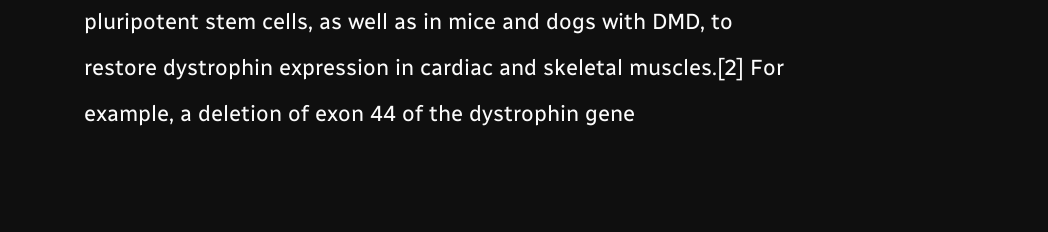pluripotent stem cells, as well as in mice and dogs with DMD, to restore dystrophin expression in cardiac and skeletal muscles.[2] For example, a deletion of exon 44 of the dystrophin gene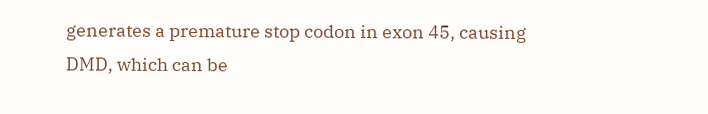generates a premature stop codon in exon 45, causing DMD, which can be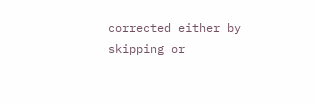corrected either by skipping or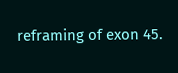reframing of exon 45.